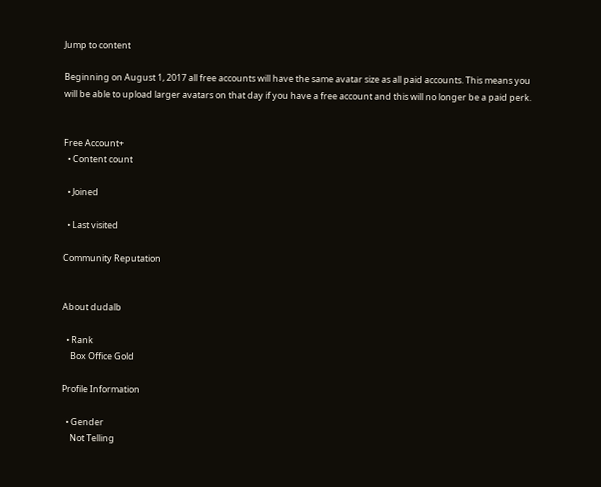Jump to content

Beginning on August 1, 2017 all free accounts will have the same avatar size as all paid accounts. This means you will be able to upload larger avatars on that day if you have a free account and this will no longer be a paid perk.


Free Account+
  • Content count

  • Joined

  • Last visited

Community Reputation


About dudalb

  • Rank
    Box Office Gold

Profile Information

  • Gender
    Not Telling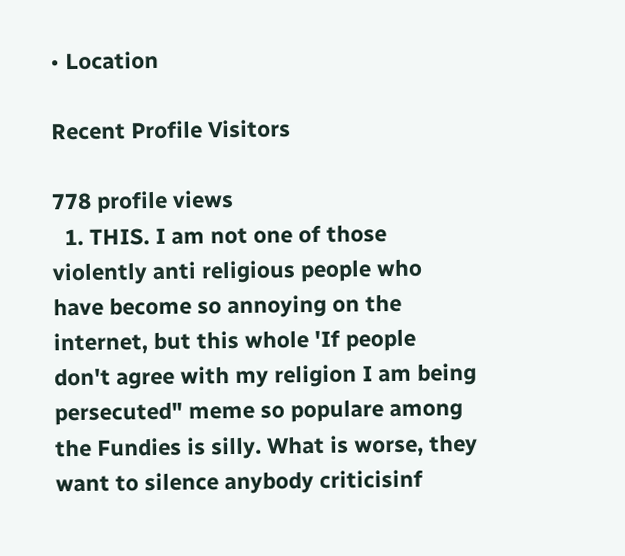• Location

Recent Profile Visitors

778 profile views
  1. THIS. I am not one of those violently anti religious people who have become so annoying on the internet, but this whole 'If people don't agree with my religion I am being persecuted" meme so populare among the Fundies is silly. What is worse, they want to silence anybody criticisinf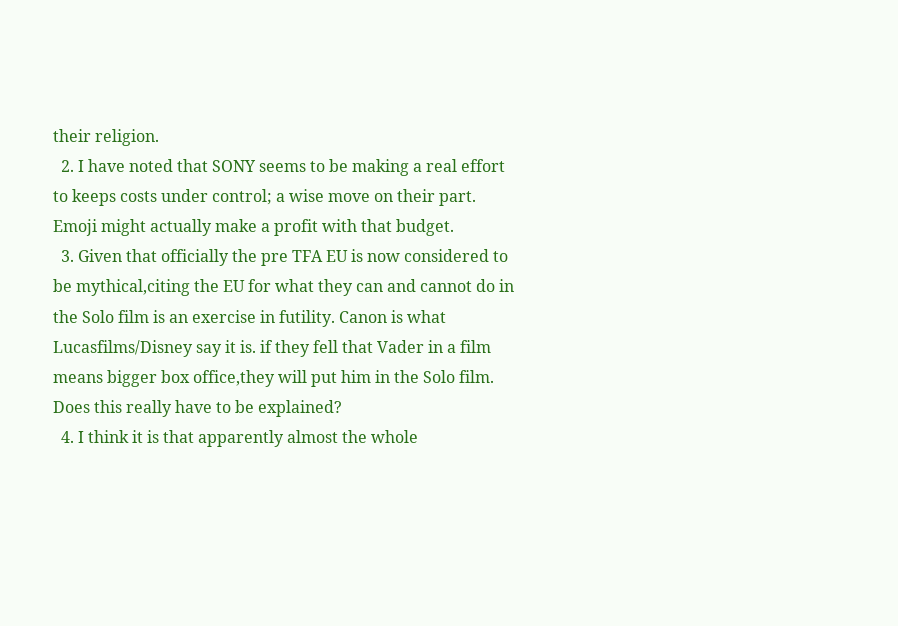their religion.
  2. I have noted that SONY seems to be making a real effort to keeps costs under control; a wise move on their part. Emoji might actually make a profit with that budget.
  3. Given that officially the pre TFA EU is now considered to be mythical,citing the EU for what they can and cannot do in the Solo film is an exercise in futility. Canon is what Lucasfilms/Disney say it is. if they fell that Vader in a film means bigger box office,they will put him in the Solo film. Does this really have to be explained?
  4. I think it is that apparently almost the whole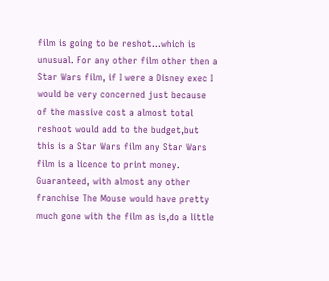film is going to be reshot...which is unusual. For any other film other then a Star Wars film, if I were a Disney exec I would be very concerned just because of the massive cost a almost total reshoot would add to the budget,but this is a Star Wars film any Star Wars film is a licence to print money. Guaranteed, with almost any other franchise The Mouse would have pretty much gone with the film as is,do a little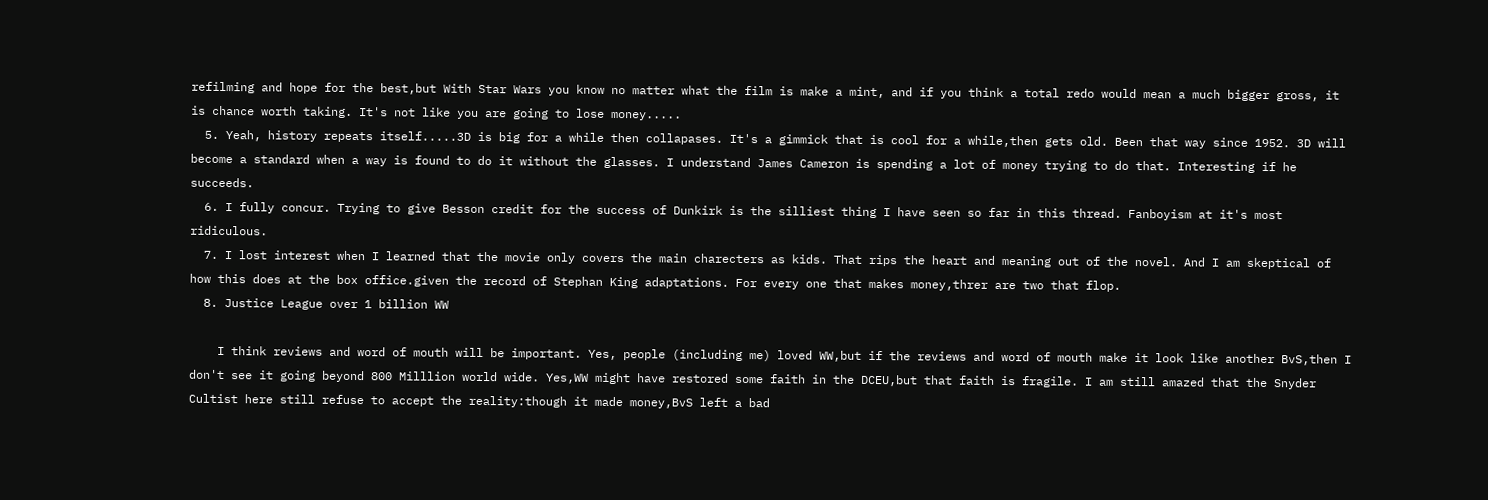refilming and hope for the best,but With Star Wars you know no matter what the film is make a mint, and if you think a total redo would mean a much bigger gross, it is chance worth taking. It's not like you are going to lose money.....
  5. Yeah, history repeats itself.....3D is big for a while then collapases. It's a gimmick that is cool for a while,then gets old. Been that way since 1952. 3D will become a standard when a way is found to do it without the glasses. I understand James Cameron is spending a lot of money trying to do that. Interesting if he succeeds.
  6. I fully concur. Trying to give Besson credit for the success of Dunkirk is the silliest thing I have seen so far in this thread. Fanboyism at it's most ridiculous.
  7. I lost interest when I learned that the movie only covers the main charecters as kids. That rips the heart and meaning out of the novel. And I am skeptical of how this does at the box office.given the record of Stephan King adaptations. For every one that makes money,threr are two that flop.
  8. Justice League over 1 billion WW

    I think reviews and word of mouth will be important. Yes, people (including me) loved WW,but if the reviews and word of mouth make it look like another BvS,then I don't see it going beyond 800 Milllion world wide. Yes,WW might have restored some faith in the DCEU,but that faith is fragile. I am still amazed that the Snyder Cultist here still refuse to accept the reality:though it made money,BvS left a bad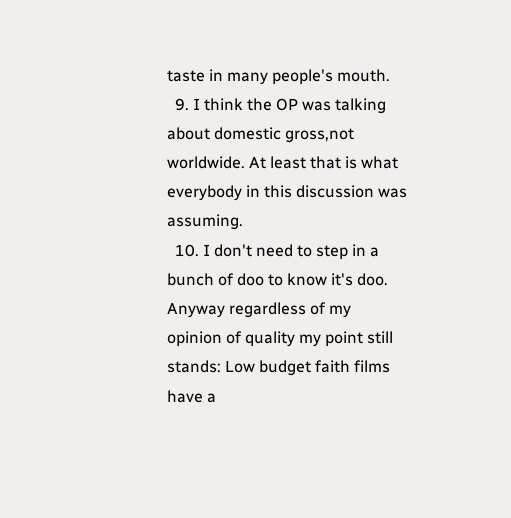taste in many people's mouth.
  9. I think the OP was talking about domestic gross,not worldwide. At least that is what everybody in this discussion was assuming.
  10. I don't need to step in a bunch of doo to know it's doo. Anyway regardless of my opinion of quality my point still stands: Low budget faith films have a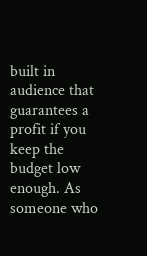built in audience that guarantees a profit if you keep the budget low enough. As someone who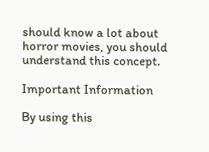should know a lot about horror movies, you should understand this concept.

Important Information

By using this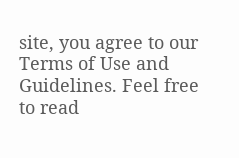site, you agree to our Terms of Use and Guidelines. Feel free to read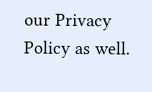our Privacy Policy as well.